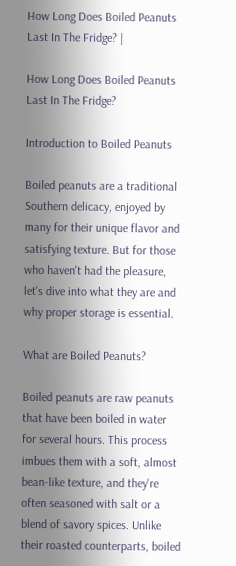How Long Does Boiled Peanuts Last In The Fridge? |

How Long Does Boiled Peanuts Last In The Fridge?

Introduction to Boiled Peanuts

Boiled peanuts are a traditional Southern delicacy, enjoyed by many for their unique flavor and satisfying texture. But for those who haven't had the pleasure, let's dive into what they are and why proper storage is essential.

What are Boiled Peanuts?

Boiled peanuts are raw peanuts that have been boiled in water for several hours. This process imbues them with a soft, almost bean-like texture, and they're often seasoned with salt or a blend of savory spices. Unlike their roasted counterparts, boiled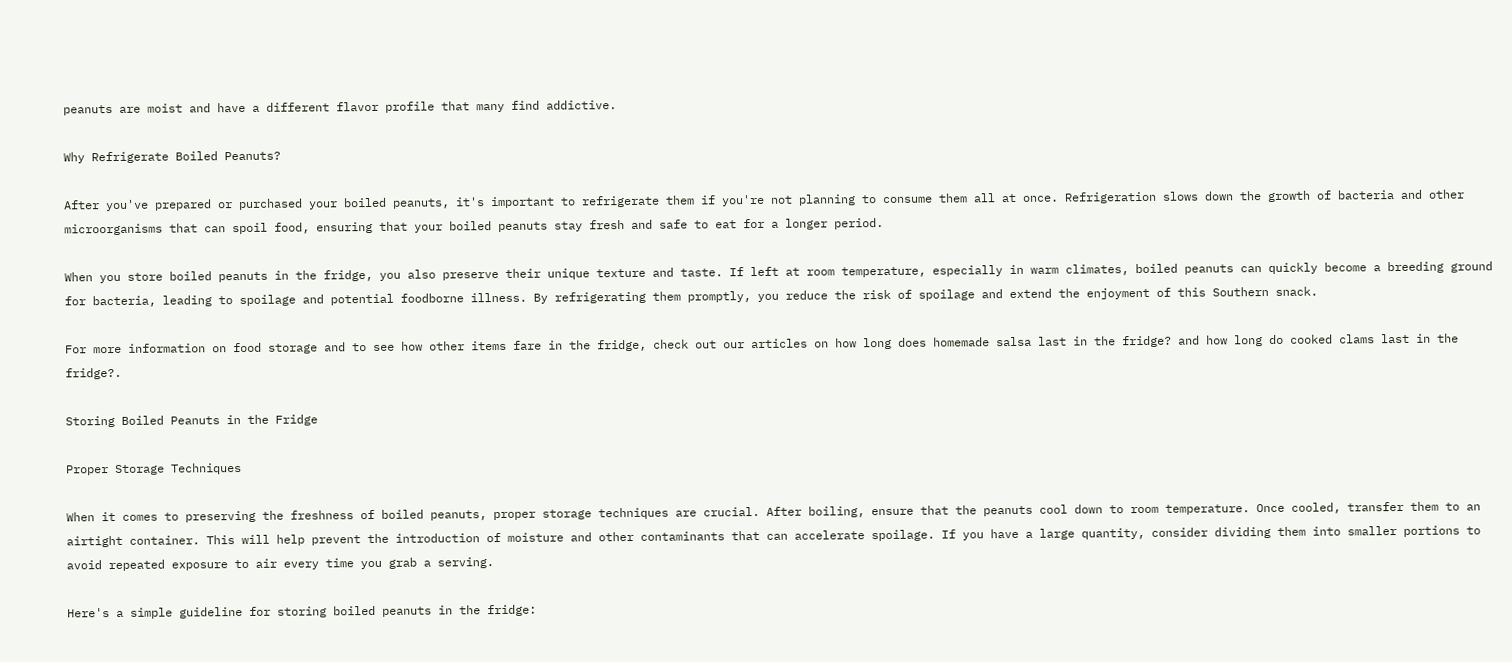peanuts are moist and have a different flavor profile that many find addictive.

Why Refrigerate Boiled Peanuts?

After you've prepared or purchased your boiled peanuts, it's important to refrigerate them if you're not planning to consume them all at once. Refrigeration slows down the growth of bacteria and other microorganisms that can spoil food, ensuring that your boiled peanuts stay fresh and safe to eat for a longer period.

When you store boiled peanuts in the fridge, you also preserve their unique texture and taste. If left at room temperature, especially in warm climates, boiled peanuts can quickly become a breeding ground for bacteria, leading to spoilage and potential foodborne illness. By refrigerating them promptly, you reduce the risk of spoilage and extend the enjoyment of this Southern snack.

For more information on food storage and to see how other items fare in the fridge, check out our articles on how long does homemade salsa last in the fridge? and how long do cooked clams last in the fridge?.

Storing Boiled Peanuts in the Fridge

Proper Storage Techniques

When it comes to preserving the freshness of boiled peanuts, proper storage techniques are crucial. After boiling, ensure that the peanuts cool down to room temperature. Once cooled, transfer them to an airtight container. This will help prevent the introduction of moisture and other contaminants that can accelerate spoilage. If you have a large quantity, consider dividing them into smaller portions to avoid repeated exposure to air every time you grab a serving.

Here's a simple guideline for storing boiled peanuts in the fridge: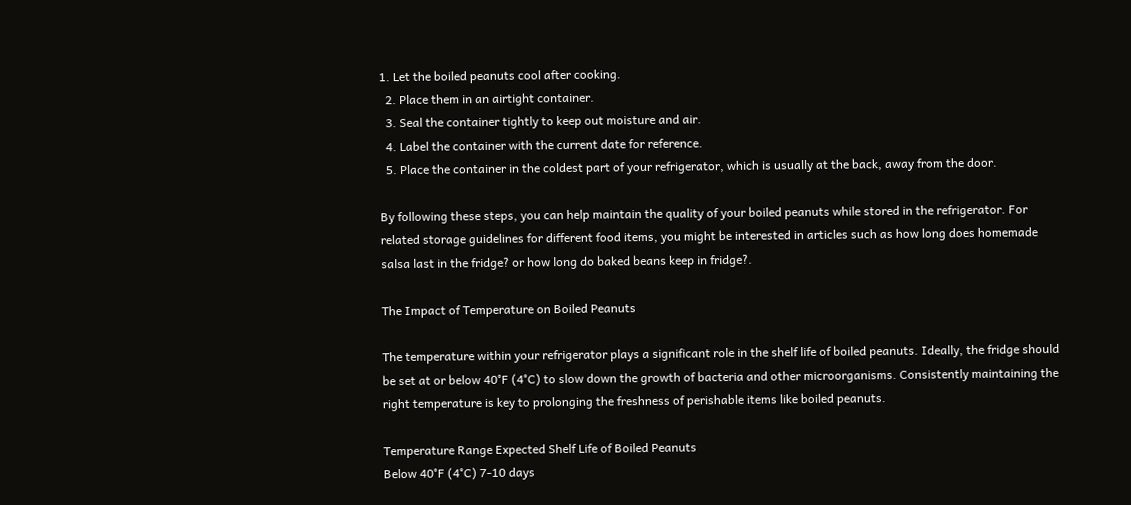1. Let the boiled peanuts cool after cooking.
  2. Place them in an airtight container.
  3. Seal the container tightly to keep out moisture and air.
  4. Label the container with the current date for reference.
  5. Place the container in the coldest part of your refrigerator, which is usually at the back, away from the door.

By following these steps, you can help maintain the quality of your boiled peanuts while stored in the refrigerator. For related storage guidelines for different food items, you might be interested in articles such as how long does homemade salsa last in the fridge? or how long do baked beans keep in fridge?.

The Impact of Temperature on Boiled Peanuts

The temperature within your refrigerator plays a significant role in the shelf life of boiled peanuts. Ideally, the fridge should be set at or below 40°F (4°C) to slow down the growth of bacteria and other microorganisms. Consistently maintaining the right temperature is key to prolonging the freshness of perishable items like boiled peanuts.

Temperature Range Expected Shelf Life of Boiled Peanuts
Below 40°F (4°C) 7-10 days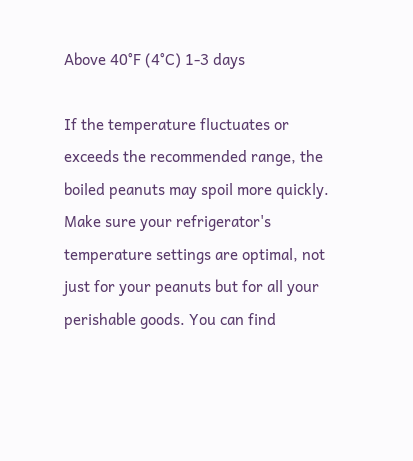Above 40°F (4°C) 1-3 days

If the temperature fluctuates or exceeds the recommended range, the boiled peanuts may spoil more quickly. Make sure your refrigerator's temperature settings are optimal, not just for your peanuts but for all your perishable goods. You can find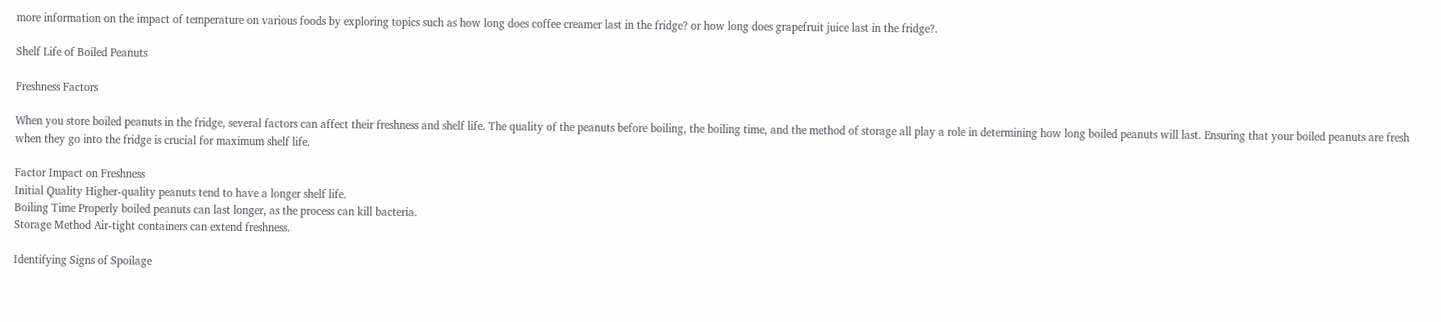more information on the impact of temperature on various foods by exploring topics such as how long does coffee creamer last in the fridge? or how long does grapefruit juice last in the fridge?.

Shelf Life of Boiled Peanuts

Freshness Factors

When you store boiled peanuts in the fridge, several factors can affect their freshness and shelf life. The quality of the peanuts before boiling, the boiling time, and the method of storage all play a role in determining how long boiled peanuts will last. Ensuring that your boiled peanuts are fresh when they go into the fridge is crucial for maximum shelf life.

Factor Impact on Freshness
Initial Quality Higher-quality peanuts tend to have a longer shelf life.
Boiling Time Properly boiled peanuts can last longer, as the process can kill bacteria.
Storage Method Air-tight containers can extend freshness.

Identifying Signs of Spoilage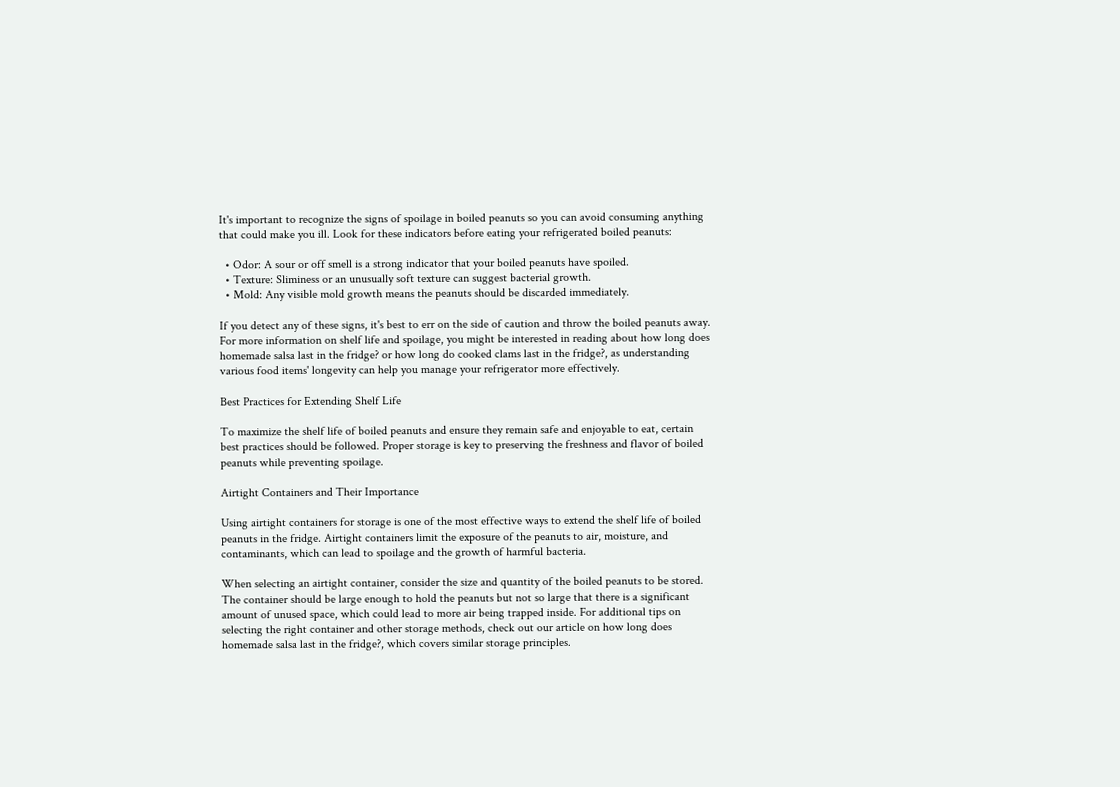It's important to recognize the signs of spoilage in boiled peanuts so you can avoid consuming anything that could make you ill. Look for these indicators before eating your refrigerated boiled peanuts:

  • Odor: A sour or off smell is a strong indicator that your boiled peanuts have spoiled.
  • Texture: Sliminess or an unusually soft texture can suggest bacterial growth.
  • Mold: Any visible mold growth means the peanuts should be discarded immediately.

If you detect any of these signs, it's best to err on the side of caution and throw the boiled peanuts away. For more information on shelf life and spoilage, you might be interested in reading about how long does homemade salsa last in the fridge? or how long do cooked clams last in the fridge?, as understanding various food items' longevity can help you manage your refrigerator more effectively.

Best Practices for Extending Shelf Life

To maximize the shelf life of boiled peanuts and ensure they remain safe and enjoyable to eat, certain best practices should be followed. Proper storage is key to preserving the freshness and flavor of boiled peanuts while preventing spoilage.

Airtight Containers and Their Importance

Using airtight containers for storage is one of the most effective ways to extend the shelf life of boiled peanuts in the fridge. Airtight containers limit the exposure of the peanuts to air, moisture, and contaminants, which can lead to spoilage and the growth of harmful bacteria.

When selecting an airtight container, consider the size and quantity of the boiled peanuts to be stored. The container should be large enough to hold the peanuts but not so large that there is a significant amount of unused space, which could lead to more air being trapped inside. For additional tips on selecting the right container and other storage methods, check out our article on how long does homemade salsa last in the fridge?, which covers similar storage principles.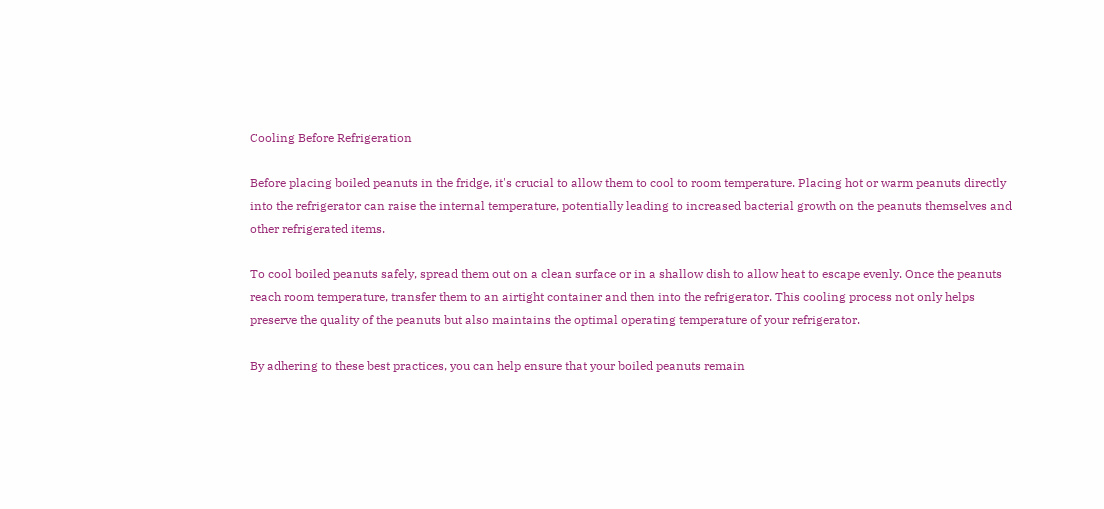Cooling Before Refrigeration

Before placing boiled peanuts in the fridge, it's crucial to allow them to cool to room temperature. Placing hot or warm peanuts directly into the refrigerator can raise the internal temperature, potentially leading to increased bacterial growth on the peanuts themselves and other refrigerated items.

To cool boiled peanuts safely, spread them out on a clean surface or in a shallow dish to allow heat to escape evenly. Once the peanuts reach room temperature, transfer them to an airtight container and then into the refrigerator. This cooling process not only helps preserve the quality of the peanuts but also maintains the optimal operating temperature of your refrigerator.

By adhering to these best practices, you can help ensure that your boiled peanuts remain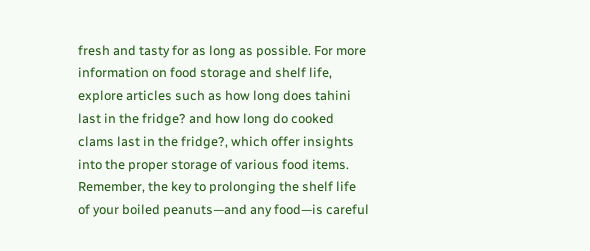fresh and tasty for as long as possible. For more information on food storage and shelf life, explore articles such as how long does tahini last in the fridge? and how long do cooked clams last in the fridge?, which offer insights into the proper storage of various food items. Remember, the key to prolonging the shelf life of your boiled peanuts—and any food—is careful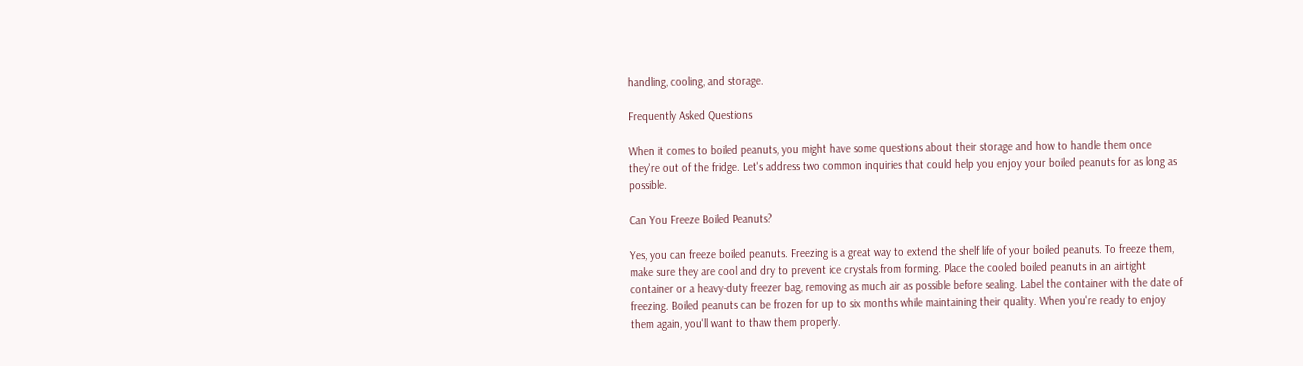handling, cooling, and storage.

Frequently Asked Questions

When it comes to boiled peanuts, you might have some questions about their storage and how to handle them once they're out of the fridge. Let's address two common inquiries that could help you enjoy your boiled peanuts for as long as possible.

Can You Freeze Boiled Peanuts?

Yes, you can freeze boiled peanuts. Freezing is a great way to extend the shelf life of your boiled peanuts. To freeze them, make sure they are cool and dry to prevent ice crystals from forming. Place the cooled boiled peanuts in an airtight container or a heavy-duty freezer bag, removing as much air as possible before sealing. Label the container with the date of freezing. Boiled peanuts can be frozen for up to six months while maintaining their quality. When you're ready to enjoy them again, you'll want to thaw them properly.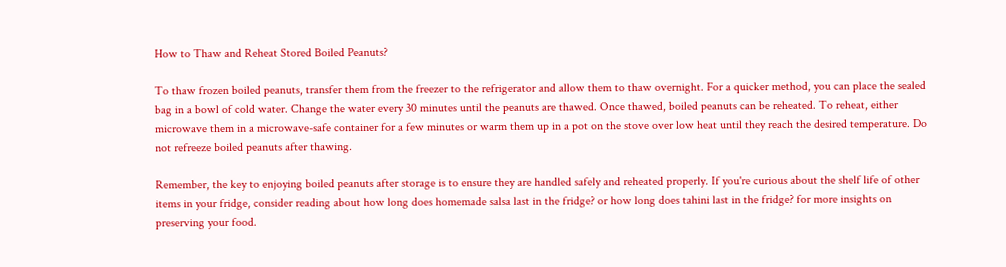How to Thaw and Reheat Stored Boiled Peanuts?

To thaw frozen boiled peanuts, transfer them from the freezer to the refrigerator and allow them to thaw overnight. For a quicker method, you can place the sealed bag in a bowl of cold water. Change the water every 30 minutes until the peanuts are thawed. Once thawed, boiled peanuts can be reheated. To reheat, either microwave them in a microwave-safe container for a few minutes or warm them up in a pot on the stove over low heat until they reach the desired temperature. Do not refreeze boiled peanuts after thawing.

Remember, the key to enjoying boiled peanuts after storage is to ensure they are handled safely and reheated properly. If you're curious about the shelf life of other items in your fridge, consider reading about how long does homemade salsa last in the fridge? or how long does tahini last in the fridge? for more insights on preserving your food.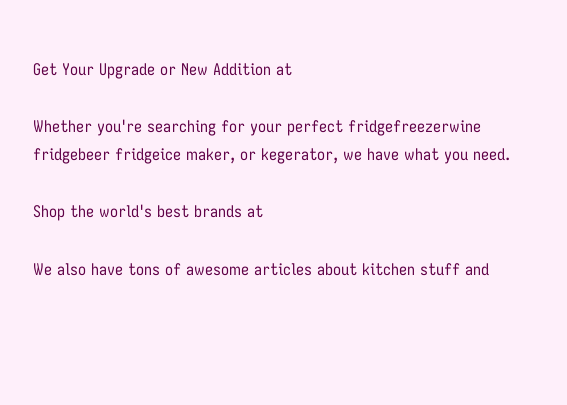Get Your Upgrade or New Addition at

Whether you're searching for your perfect fridgefreezerwine fridgebeer fridgeice maker, or kegerator, we have what you need.

Shop the world's best brands at

We also have tons of awesome articles about kitchen stuff and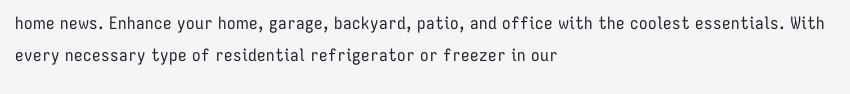home news. Enhance your home, garage, backyard, patio, and office with the coolest essentials. With every necessary type of residential refrigerator or freezer in our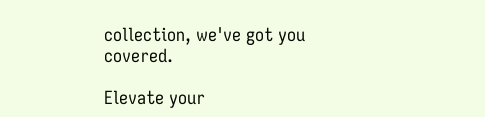collection, we've got you covered.

Elevate your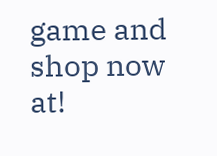game and shop now at!